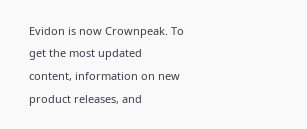Evidon is now Crownpeak. To get the most updated content, information on new product releases, and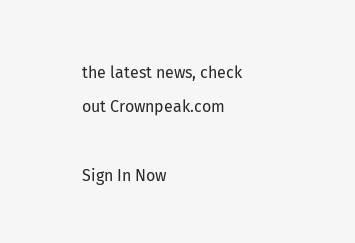the latest news, check out Crownpeak.com

Sign In Now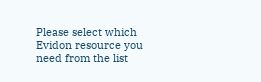Please select which Evidon resource you need from the list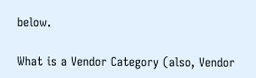below.

What is a Vendor Category (also, Vendor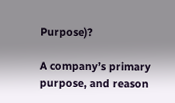Purpose)?

A company’s primary purpose, and reason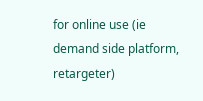for online use (ie demand side platform, retargeter)